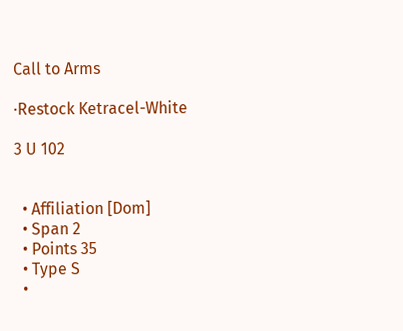Call to Arms

·Restock Ketracel-White

3 U 102


  • Affiliation [Dom]
  • Span 2
  • Points 35
  • Type S
  •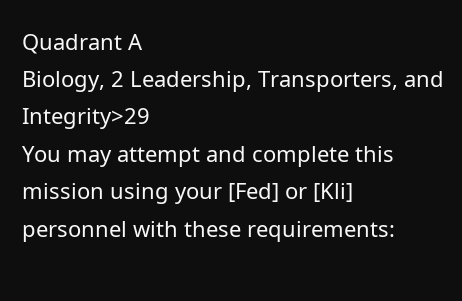Quadrant A
Biology, 2 Leadership, Transporters, and Integrity>29
You may attempt and complete this mission using your [Fed] or [Kli] personnel with these requirements: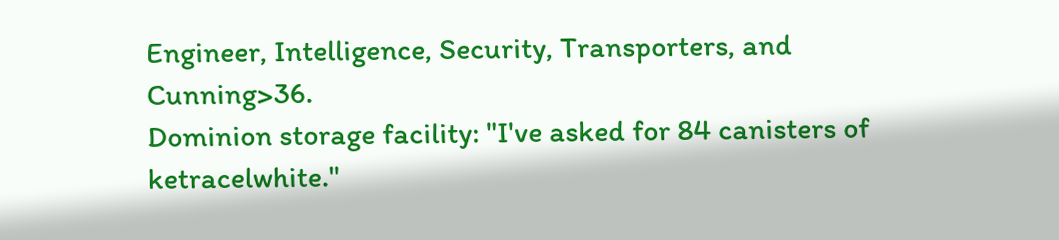Engineer, Intelligence, Security, Transporters, and Cunning>36.
Dominion storage facility: "I've asked for 84 canisters of ketracelwhite."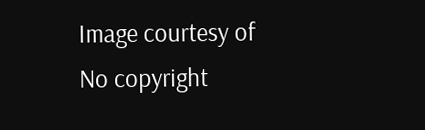Image courtesy of
No copyright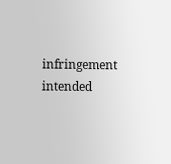infringement intended